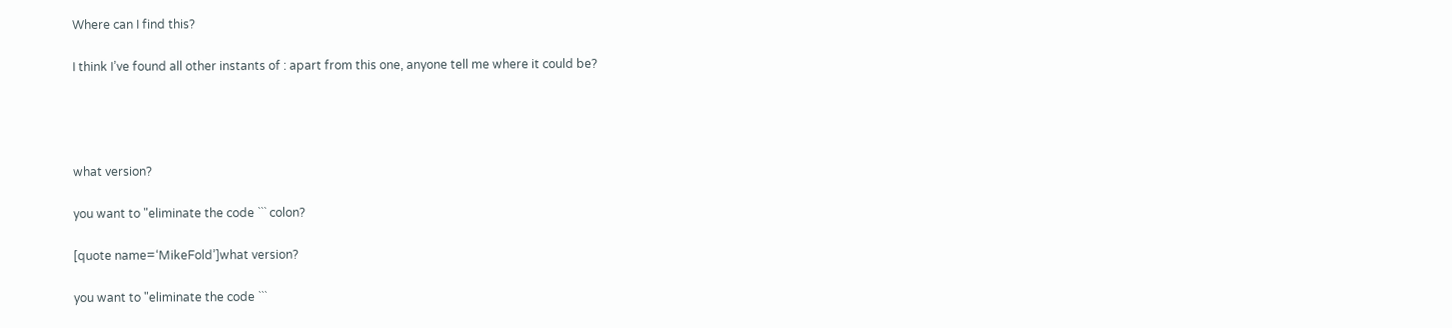Where can I find this?

I think I’ve found all other instants of : apart from this one, anyone tell me where it could be?




what version?

you want to "eliminate the code ``` colon?

[quote name=‘MikeFold’]what version?

you want to "eliminate the code ```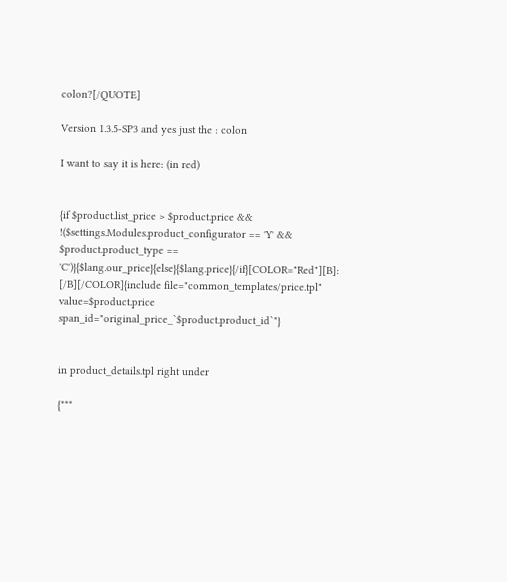colon?[/QUOTE]

Version 1.3.5-SP3 and yes just the : colon

I want to say it is here: (in red)


{if $product.list_price > $product.price && !($settings.Modules.product_configurator == 'Y' && $product.product_type == 'C')}{$lang.our_price}{else}{$lang.price}{/if}[COLOR="Red"][B]: [/B][/COLOR]{include file="common_templates/price.tpl" value=$product.price span_id="original_price_`$product.product_id`"}


in product_details.tpl right under

{***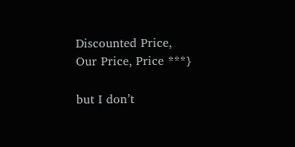Discounted Price, Our Price, Price ***}

but I don’t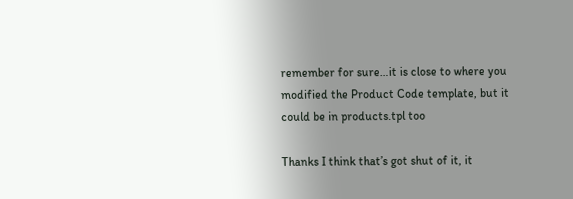remember for sure…it is close to where you modified the Product Code template, but it could be in products.tpl too

Thanks I think that’s got shut of it, it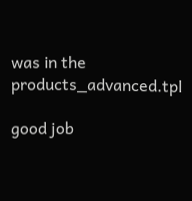was in the products_advanced.tpl

good job